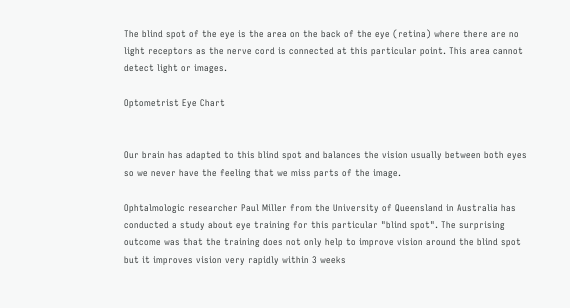The blind spot of the eye is the area on the back of the eye (retina) where there are no light receptors as the nerve cord is connected at this particular point. This area cannot detect light or images.

Optometrist Eye Chart


Our brain has adapted to this blind spot and balances the vision usually between both eyes so we never have the feeling that we miss parts of the image.

Ophtalmologic researcher Paul Miller from the University of Queensland in Australia has conducted a study about eye training for this particular "blind spot". The surprising outcome was that the training does not only help to improve vision around the blind spot but it improves vision very rapidly within 3 weeks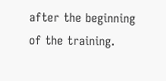after the beginning of the training.